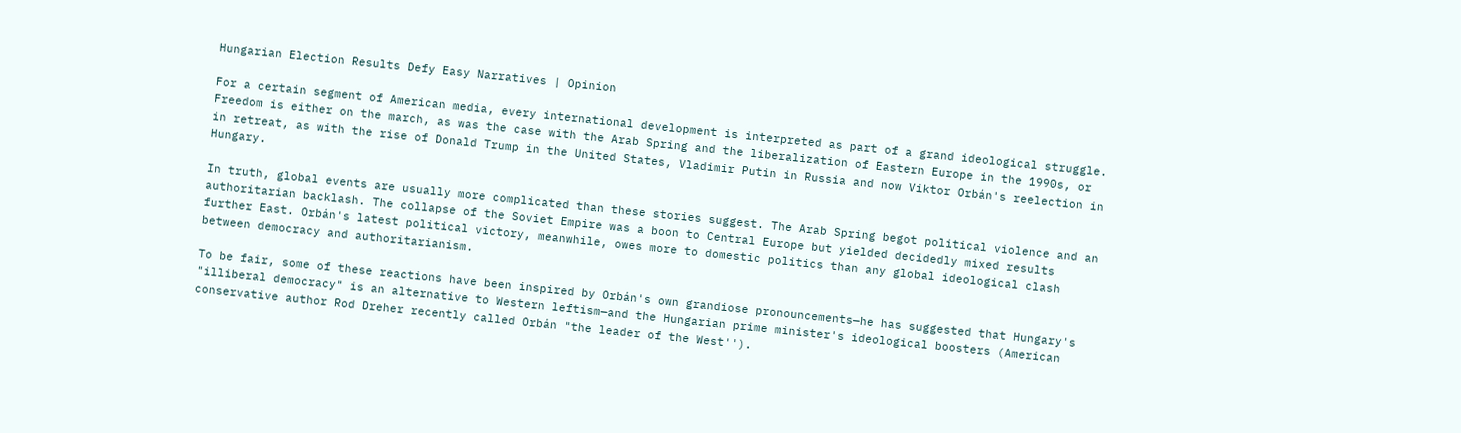Hungarian Election Results Defy Easy Narratives | Opinion

For a certain segment of American media, every international development is interpreted as part of a grand ideological struggle. Freedom is either on the march, as was the case with the Arab Spring and the liberalization of Eastern Europe in the 1990s, or in retreat, as with the rise of Donald Trump in the United States, Vladimir Putin in Russia and now Viktor Orbán's reelection in Hungary.

In truth, global events are usually more complicated than these stories suggest. The Arab Spring begot political violence and an authoritarian backlash. The collapse of the Soviet Empire was a boon to Central Europe but yielded decidedly mixed results further East. Orbán's latest political victory, meanwhile, owes more to domestic politics than any global ideological clash between democracy and authoritarianism.

To be fair, some of these reactions have been inspired by Orbán's own grandiose pronouncements—he has suggested that Hungary's "illiberal democracy" is an alternative to Western leftism—and the Hungarian prime minister's ideological boosters (American conservative author Rod Dreher recently called Orbán "the leader of the West'').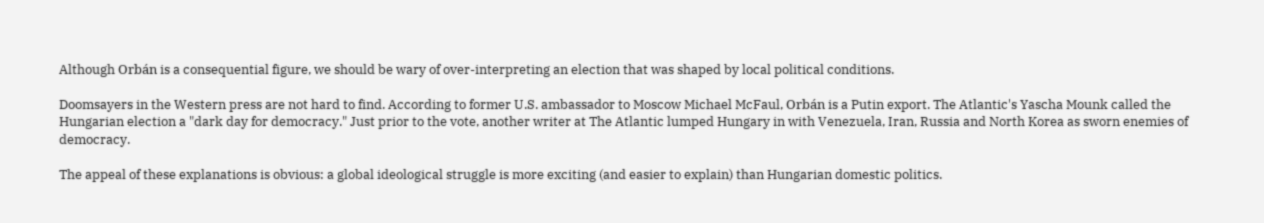Although Orbán is a consequential figure, we should be wary of over-interpreting an election that was shaped by local political conditions.

Doomsayers in the Western press are not hard to find. According to former U.S. ambassador to Moscow Michael McFaul, Orbán is a Putin export. The Atlantic's Yascha Mounk called the Hungarian election a "dark day for democracy." Just prior to the vote, another writer at The Atlantic lumped Hungary in with Venezuela, Iran, Russia and North Korea as sworn enemies of democracy.

The appeal of these explanations is obvious: a global ideological struggle is more exciting (and easier to explain) than Hungarian domestic politics.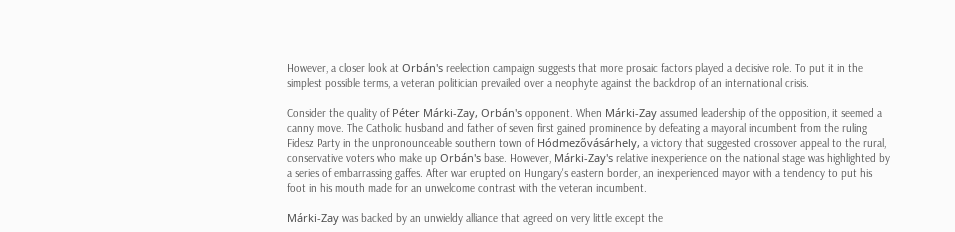However, a closer look at Orbán's reelection campaign suggests that more prosaic factors played a decisive role. To put it in the simplest possible terms, a veteran politician prevailed over a neophyte against the backdrop of an international crisis.

Consider the quality of Péter Márki-Zay, Orbán's opponent. When Márki-Zay assumed leadership of the opposition, it seemed a canny move. The Catholic husband and father of seven first gained prominence by defeating a mayoral incumbent from the ruling Fidesz Party in the unpronounceable southern town of Hódmezővásárhely, a victory that suggested crossover appeal to the rural, conservative voters who make up Orbán's base. However, Márki-Zay's relative inexperience on the national stage was highlighted by a series of embarrassing gaffes. After war erupted on Hungary's eastern border, an inexperienced mayor with a tendency to put his foot in his mouth made for an unwelcome contrast with the veteran incumbent.

Márki-Zay was backed by an unwieldy alliance that agreed on very little except the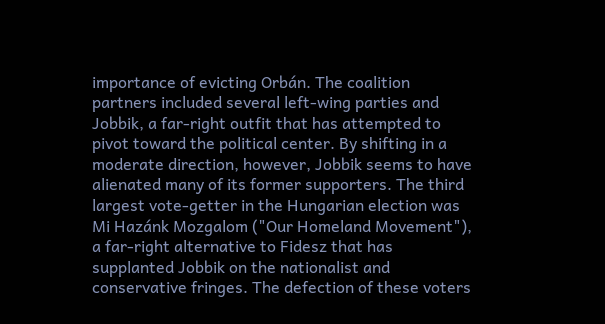importance of evicting Orbán. The coalition partners included several left-wing parties and Jobbik, a far-right outfit that has attempted to pivot toward the political center. By shifting in a moderate direction, however, Jobbik seems to have alienated many of its former supporters. The third largest vote-getter in the Hungarian election was Mi Hazánk Mozgalom ("Our Homeland Movement"), a far-right alternative to Fidesz that has supplanted Jobbik on the nationalist and conservative fringes. The defection of these voters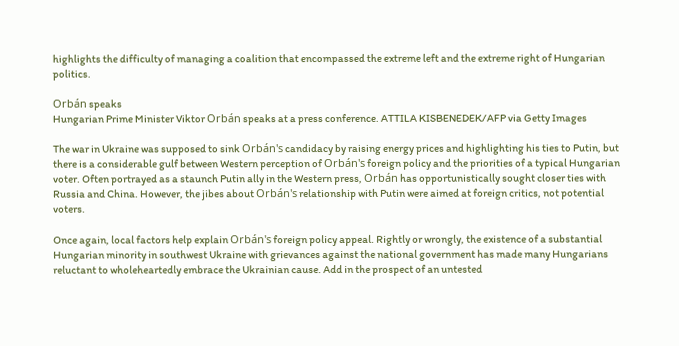highlights the difficulty of managing a coalition that encompassed the extreme left and the extreme right of Hungarian politics.

Orbán speaks
Hungarian Prime Minister Viktor Orbán speaks at a press conference. ATTILA KISBENEDEK/AFP via Getty Images

The war in Ukraine was supposed to sink Orbán's candidacy by raising energy prices and highlighting his ties to Putin, but there is a considerable gulf between Western perception of Orbán's foreign policy and the priorities of a typical Hungarian voter. Often portrayed as a staunch Putin ally in the Western press, Orbán has opportunistically sought closer ties with Russia and China. However, the jibes about Orbán's relationship with Putin were aimed at foreign critics, not potential voters.

Once again, local factors help explain Orbán's foreign policy appeal. Rightly or wrongly, the existence of a substantial Hungarian minority in southwest Ukraine with grievances against the national government has made many Hungarians reluctant to wholeheartedly embrace the Ukrainian cause. Add in the prospect of an untested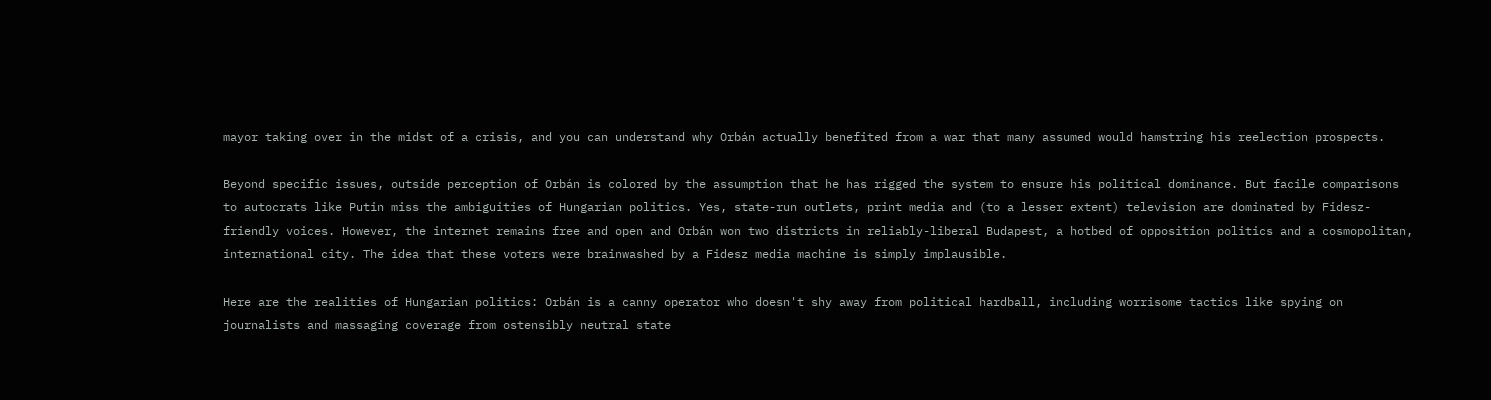mayor taking over in the midst of a crisis, and you can understand why Orbán actually benefited from a war that many assumed would hamstring his reelection prospects.

Beyond specific issues, outside perception of Orbán is colored by the assumption that he has rigged the system to ensure his political dominance. But facile comparisons to autocrats like Putin miss the ambiguities of Hungarian politics. Yes, state-run outlets, print media and (to a lesser extent) television are dominated by Fidesz-friendly voices. However, the internet remains free and open and Orbán won two districts in reliably-liberal Budapest, a hotbed of opposition politics and a cosmopolitan, international city. The idea that these voters were brainwashed by a Fidesz media machine is simply implausible.

Here are the realities of Hungarian politics: Orbán is a canny operator who doesn't shy away from political hardball, including worrisome tactics like spying on journalists and massaging coverage from ostensibly neutral state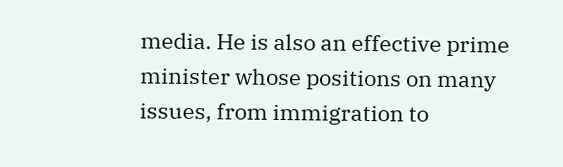media. He is also an effective prime minister whose positions on many issues, from immigration to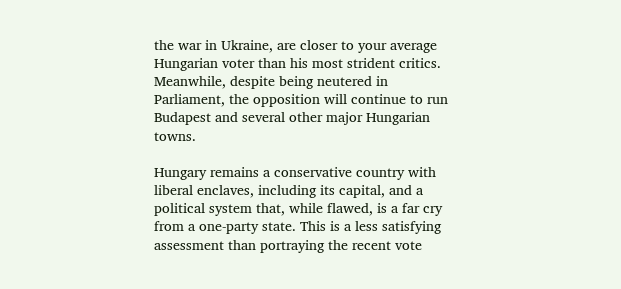the war in Ukraine, are closer to your average Hungarian voter than his most strident critics. Meanwhile, despite being neutered in Parliament, the opposition will continue to run Budapest and several other major Hungarian towns.

Hungary remains a conservative country with liberal enclaves, including its capital, and a political system that, while flawed, is a far cry from a one-party state. This is a less satisfying assessment than portraying the recent vote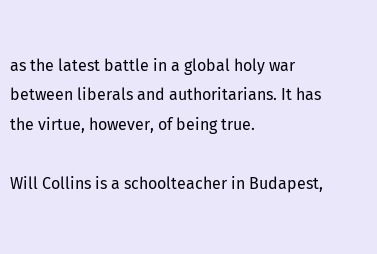as the latest battle in a global holy war between liberals and authoritarians. It has the virtue, however, of being true.

Will Collins is a schoolteacher in Budapest,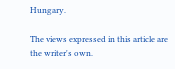Hungary.

The views expressed in this article are the writer's own.